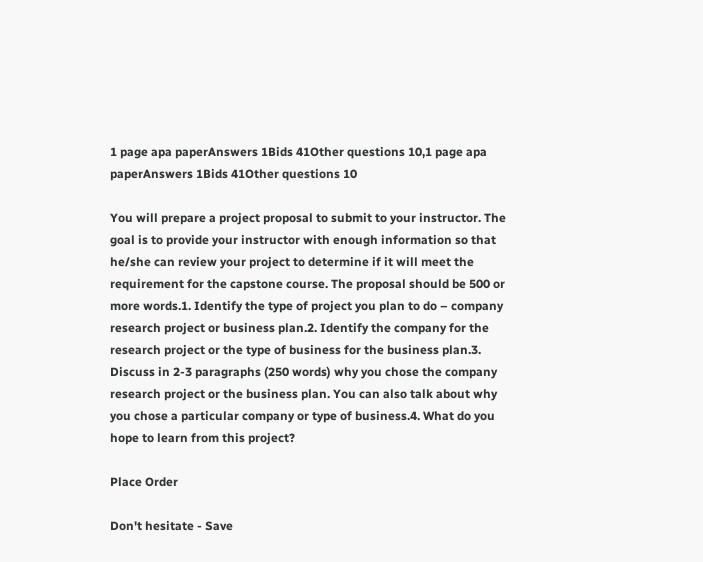1 page apa paperAnswers 1Bids 41Other questions 10,1 page apa paperAnswers 1Bids 41Other questions 10

You will prepare a project proposal to submit to your instructor. The goal is to provide your instructor with enough information so that he/she can review your project to determine if it will meet the requirement for the capstone course. The proposal should be 500 or more words.1. Identify the type of project you plan to do – company research project or business plan.2. Identify the company for the research project or the type of business for the business plan.3. Discuss in 2-3 paragraphs (250 words) why you chose the company research project or the business plan. You can also talk about why you chose a particular company or type of business.4. What do you hope to learn from this project?

Place Order

Don't hesitate - Save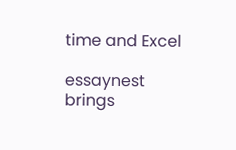time and Excel

essaynest brings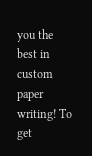you the best in custom paper writing! To get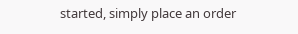started, simply place an order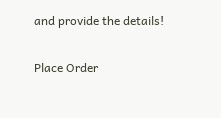and provide the details!

Place Order